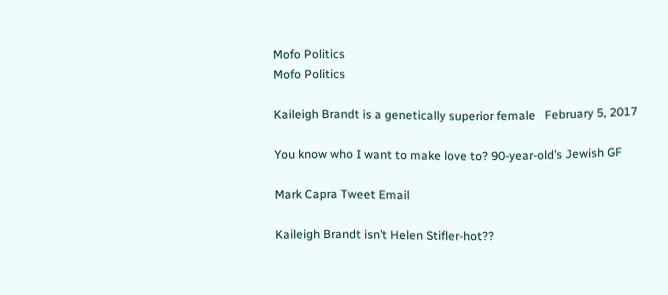Mofo Politics
Mofo Politics

Kaileigh Brandt is a genetically superior female   February 5, 2017

You know who I want to make love to? 90-year-old’s Jewish GF

Mark Capra Tweet Email

Kaileigh Brandt isn’t Helen Stifler-hot??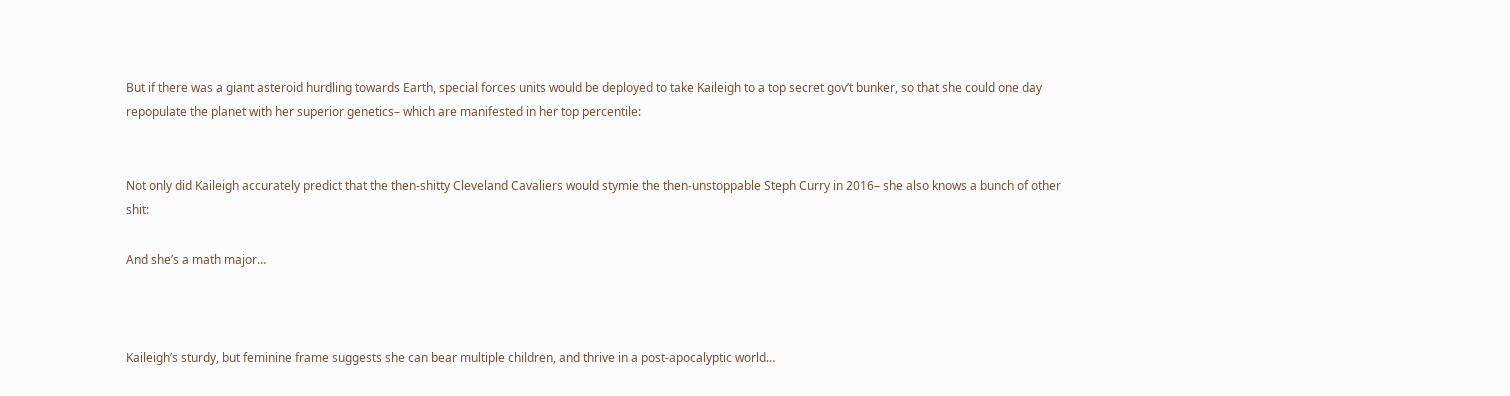But if there was a giant asteroid hurdling towards Earth, special forces units would be deployed to take Kaileigh to a top secret gov’t bunker, so that she could one day repopulate the planet with her superior genetics– which are manifested in her top percentile:


Not only did Kaileigh accurately predict that the then-shitty Cleveland Cavaliers would stymie the then-unstoppable Steph Curry in 2016– she also knows a bunch of other shit:

And she’s a math major…



Kaileigh’s sturdy, but feminine frame suggests she can bear multiple children, and thrive in a post-apocalyptic world…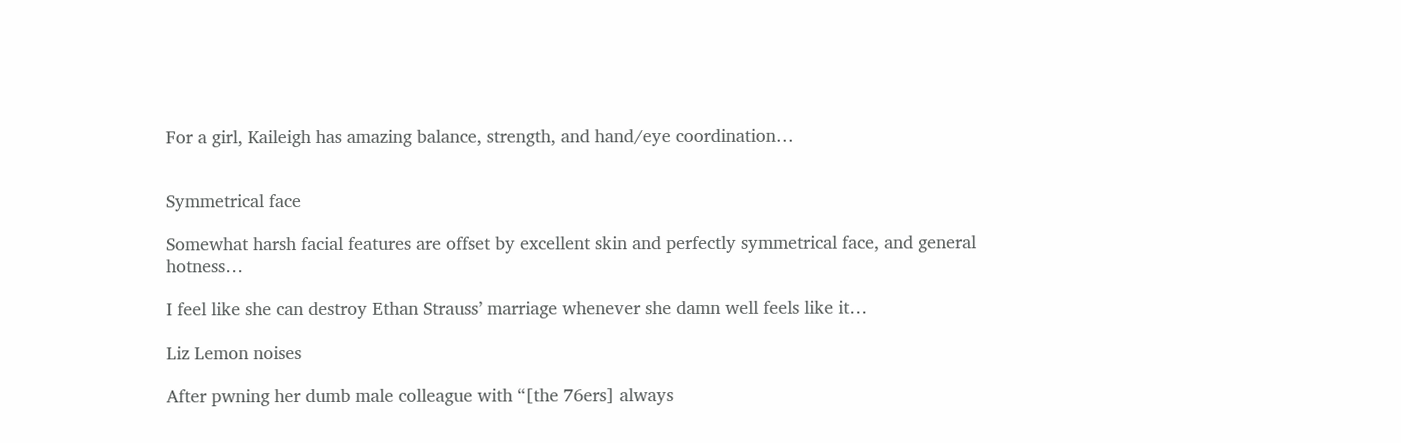For a girl, Kaileigh has amazing balance, strength, and hand/eye coordination…


Symmetrical face

Somewhat harsh facial features are offset by excellent skin and perfectly symmetrical face, and general hotness…

I feel like she can destroy Ethan Strauss’ marriage whenever she damn well feels like it…

Liz Lemon noises

After pwning her dumb male colleague with “[the 76ers] always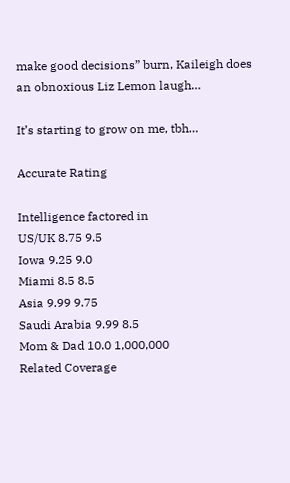make good decisions” burn, Kaileigh does an obnoxious Liz Lemon laugh…

It’s starting to grow on me, tbh…

Accurate Rating

Intelligence factored in
US/UK 8.75 9.5
Iowa 9.25 9.0
Miami 8.5 8.5
Asia 9.99 9.75
Saudi Arabia 9.99 8.5
Mom & Dad 10.0 1,000,000
Related Coverage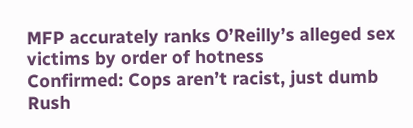MFP accurately ranks O’Reilly’s alleged sex victims by order of hotness
Confirmed: Cops aren’t racist, just dumb
Rush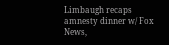Limbaugh recaps amnesty dinner w/ Fox News,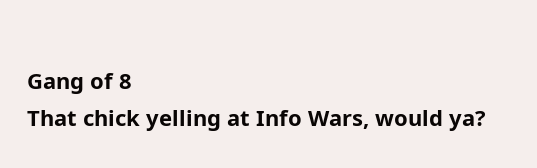Gang of 8
That chick yelling at Info Wars, would ya?